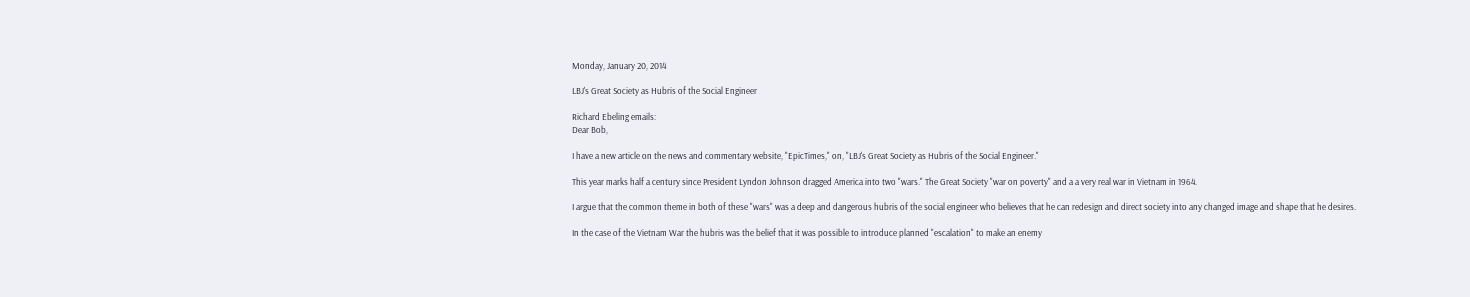Monday, January 20, 2014

LBJ's Great Society as Hubris of the Social Engineer

Richard Ebeling emails:
Dear Bob,

I have a new article on the news and commentary website, "EpicTimes," on, "LBJ's Great Society as Hubris of the Social Engineer."

This year marks half a century since President Lyndon Johnson dragged America into two "wars." The Great Society "war on poverty" and a a very real war in Vietnam in 1964.

I argue that the common theme in both of these "wars" was a deep and dangerous hubris of the social engineer who believes that he can redesign and direct society into any changed image and shape that he desires.

In the case of the Vietnam War the hubris was the belief that it was possible to introduce planned "escalation" to make an enemy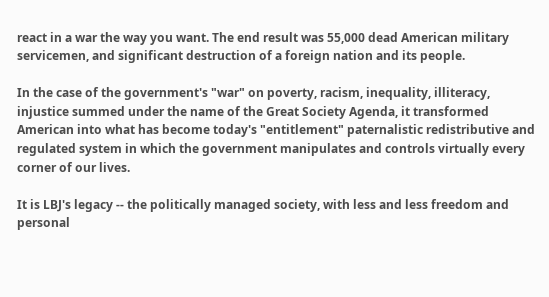react in a war the way you want. The end result was 55,000 dead American military servicemen, and significant destruction of a foreign nation and its people.

In the case of the government's "war" on poverty, racism, inequality, illiteracy, injustice summed under the name of the Great Society Agenda, it transformed American into what has become today's "entitlement" paternalistic redistributive and regulated system in which the government manipulates and controls virtually every corner of our lives.

It is LBJ's legacy -- the politically managed society, with less and less freedom and personal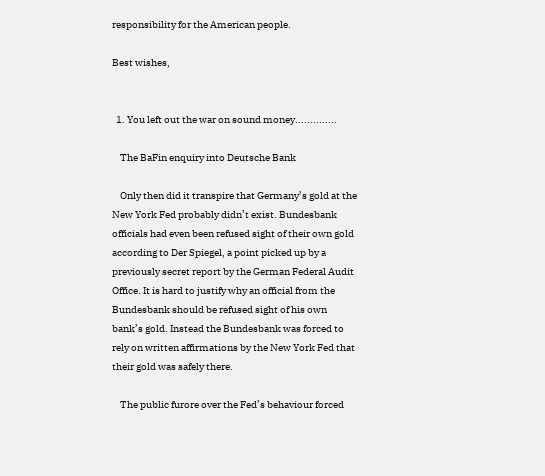responsibility for the American people.

Best wishes,


  1. You left out the war on sound money..............

    The BaFin enquiry into Deutsche Bank

    Only then did it transpire that Germany’s gold at the New York Fed probably didn’t exist. Bundesbank officials had even been refused sight of their own gold according to Der Spiegel, a point picked up by a previously secret report by the German Federal Audit Office. It is hard to justify why an official from the Bundesbank should be refused sight of his own bank’s gold. Instead the Bundesbank was forced to rely on written affirmations by the New York Fed that their gold was safely there.

    The public furore over the Fed’s behaviour forced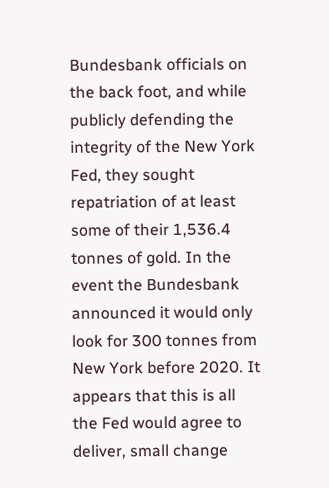Bundesbank officials on the back foot, and while publicly defending the integrity of the New York Fed, they sought repatriation of at least some of their 1,536.4 tonnes of gold. In the event the Bundesbank announced it would only look for 300 tonnes from New York before 2020. It appears that this is all the Fed would agree to deliver, small change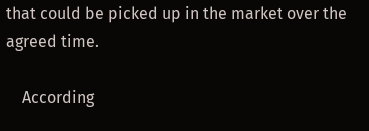that could be picked up in the market over the agreed time.

    According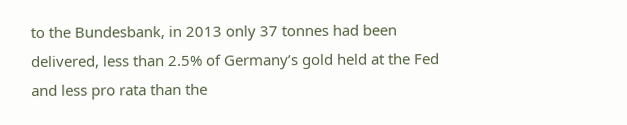to the Bundesbank, in 2013 only 37 tonnes had been delivered, less than 2.5% of Germany’s gold held at the Fed and less pro rata than the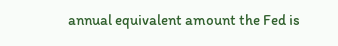annual equivalent amount the Fed is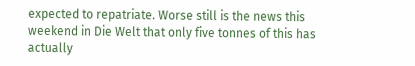expected to repatriate. Worse still is the news this weekend in Die Welt that only five tonnes of this has actually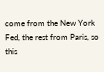come from the New York Fed, the rest from Paris, so this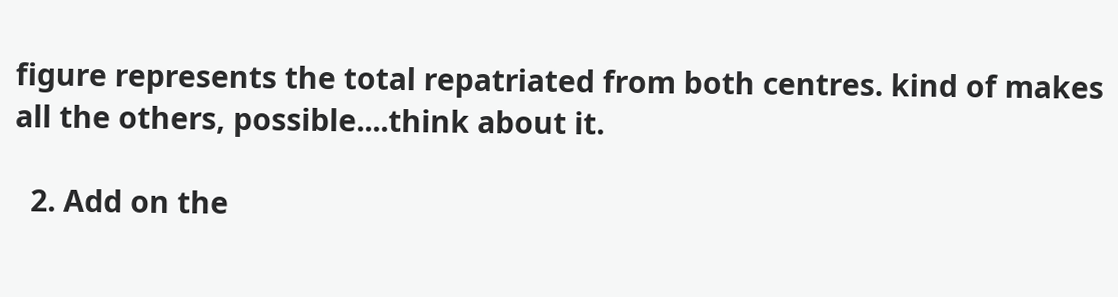figure represents the total repatriated from both centres. kind of makes all the others, possible....think about it.

  2. Add on the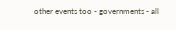other events too - governments - all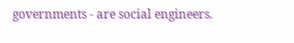governments - are social engineers.